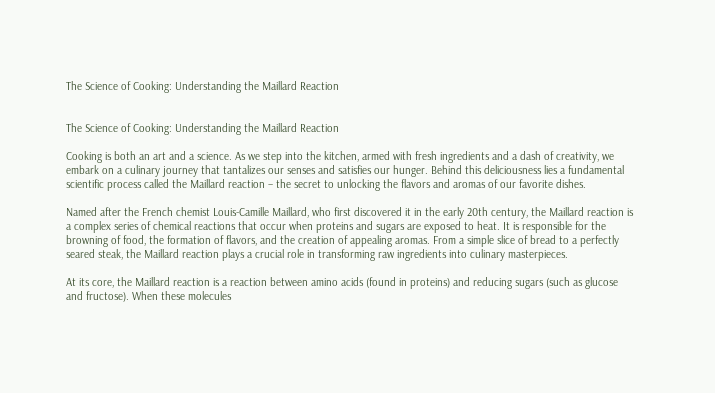The Science of Cooking: Understanding the Maillard Reaction


The Science of Cooking: Understanding the Maillard Reaction

Cooking is both an art and a science. As we step into the kitchen, armed with fresh ingredients and a dash of creativity, we embark on a culinary journey that tantalizes our senses and satisfies our hunger. Behind this deliciousness lies a fundamental scientific process called the Maillard reaction – the secret to unlocking the flavors and aromas of our favorite dishes.

Named after the French chemist Louis-Camille Maillard, who first discovered it in the early 20th century, the Maillard reaction is a complex series of chemical reactions that occur when proteins and sugars are exposed to heat. It is responsible for the browning of food, the formation of flavors, and the creation of appealing aromas. From a simple slice of bread to a perfectly seared steak, the Maillard reaction plays a crucial role in transforming raw ingredients into culinary masterpieces.

At its core, the Maillard reaction is a reaction between amino acids (found in proteins) and reducing sugars (such as glucose and fructose). When these molecules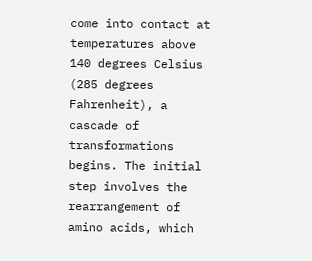come into contact at temperatures above 140 degrees Celsius (285 degrees Fahrenheit), a cascade of transformations begins. The initial step involves the rearrangement of amino acids, which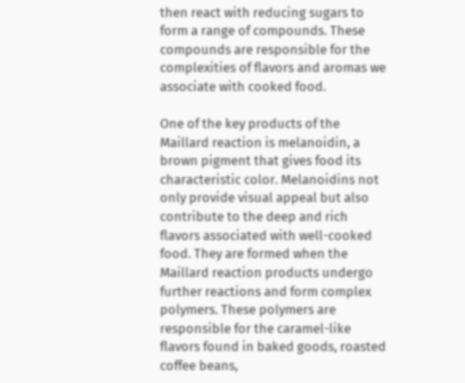then react with reducing sugars to form a range of compounds. These compounds are responsible for the complexities of flavors and aromas we associate with cooked food.

One of the key products of the Maillard reaction is melanoidin, a brown pigment that gives food its characteristic color. Melanoidins not only provide visual appeal but also contribute to the deep and rich flavors associated with well-cooked food. They are formed when the Maillard reaction products undergo further reactions and form complex polymers. These polymers are responsible for the caramel-like flavors found in baked goods, roasted coffee beans,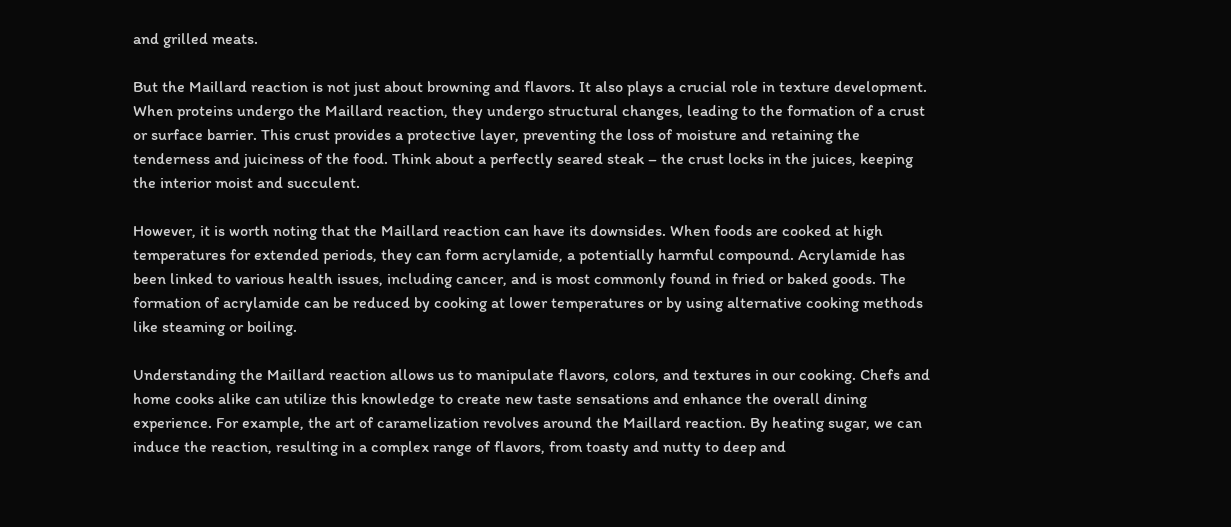and grilled meats.

But the Maillard reaction is not just about browning and flavors. It also plays a crucial role in texture development. When proteins undergo the Maillard reaction, they undergo structural changes, leading to the formation of a crust or surface barrier. This crust provides a protective layer, preventing the loss of moisture and retaining the tenderness and juiciness of the food. Think about a perfectly seared steak – the crust locks in the juices, keeping the interior moist and succulent.

However, it is worth noting that the Maillard reaction can have its downsides. When foods are cooked at high temperatures for extended periods, they can form acrylamide, a potentially harmful compound. Acrylamide has been linked to various health issues, including cancer, and is most commonly found in fried or baked goods. The formation of acrylamide can be reduced by cooking at lower temperatures or by using alternative cooking methods like steaming or boiling.

Understanding the Maillard reaction allows us to manipulate flavors, colors, and textures in our cooking. Chefs and home cooks alike can utilize this knowledge to create new taste sensations and enhance the overall dining experience. For example, the art of caramelization revolves around the Maillard reaction. By heating sugar, we can induce the reaction, resulting in a complex range of flavors, from toasty and nutty to deep and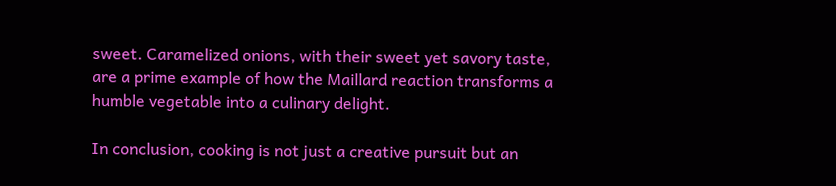sweet. Caramelized onions, with their sweet yet savory taste, are a prime example of how the Maillard reaction transforms a humble vegetable into a culinary delight.

In conclusion, cooking is not just a creative pursuit but an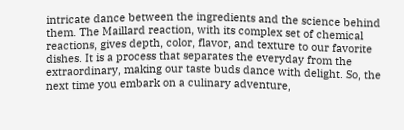intricate dance between the ingredients and the science behind them. The Maillard reaction, with its complex set of chemical reactions, gives depth, color, flavor, and texture to our favorite dishes. It is a process that separates the everyday from the extraordinary, making our taste buds dance with delight. So, the next time you embark on a culinary adventure,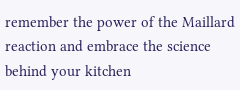remember the power of the Maillard reaction and embrace the science behind your kitchen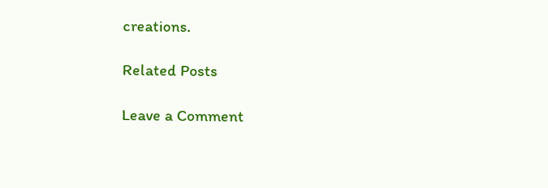creations.

Related Posts

Leave a Comment